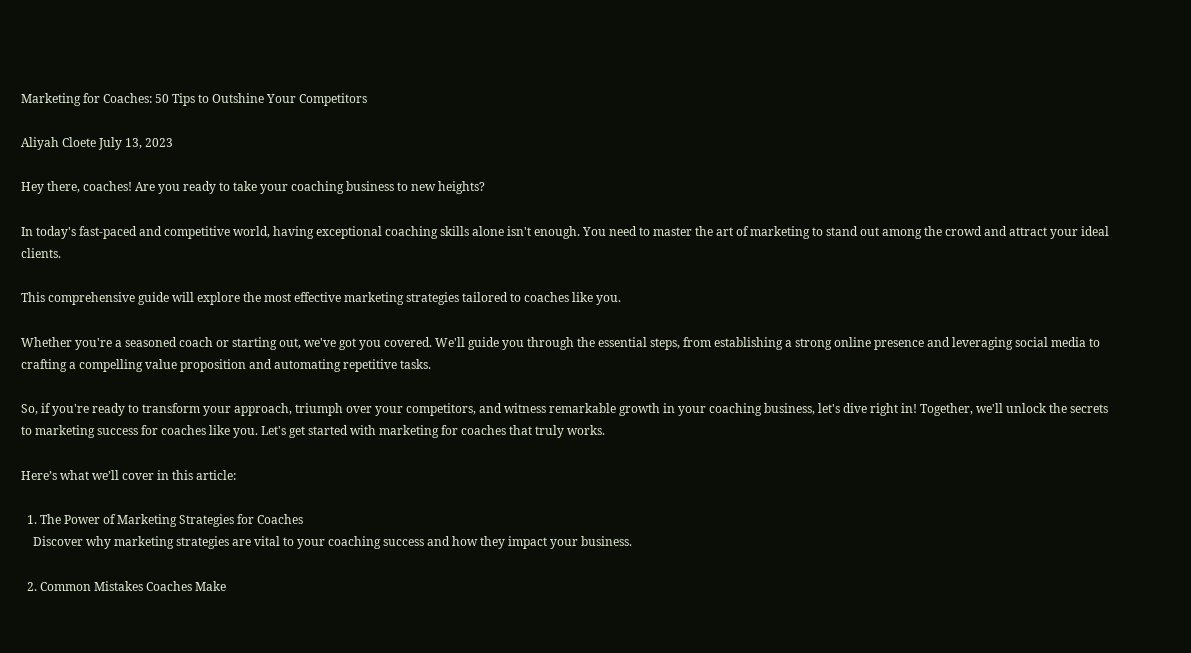Marketing for Coaches: 50 Tips to Outshine Your Competitors

Aliyah Cloete July 13, 2023

Hey there, coaches! Are you ready to take your coaching business to new heights?

In today's fast-paced and competitive world, having exceptional coaching skills alone isn't enough. You need to master the art of marketing to stand out among the crowd and attract your ideal clients.

This comprehensive guide will explore the most effective marketing strategies tailored to coaches like you.

Whether you're a seasoned coach or starting out, we've got you covered. We'll guide you through the essential steps, from establishing a strong online presence and leveraging social media to crafting a compelling value proposition and automating repetitive tasks.

So, if you're ready to transform your approach, triumph over your competitors, and witness remarkable growth in your coaching business, let's dive right in! Together, we'll unlock the secrets to marketing success for coaches like you. Let's get started with marketing for coaches that truly works.

Here’s what we’ll cover in this article:

  1. The Power of Marketing Strategies for Coaches
    Discover why marketing strategies are vital to your coaching success and how they impact your business.

  2. Common Mistakes Coaches Make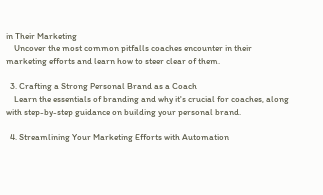in Their Marketing
    Uncover the most common pitfalls coaches encounter in their marketing efforts and learn how to steer clear of them.

  3. Crafting a Strong Personal Brand as a Coach
    Learn the essentials of branding and why it's crucial for coaches, along with step-by-step guidance on building your personal brand.

  4. Streamlining Your Marketing Efforts with Automation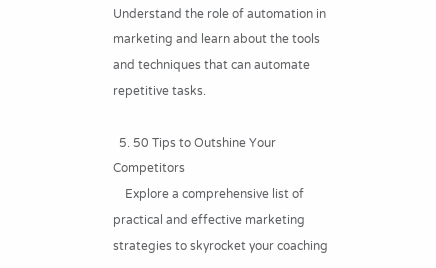Understand the role of automation in marketing and learn about the tools and techniques that can automate repetitive tasks.

  5. 50 Tips to Outshine Your Competitors
    Explore a comprehensive list of practical and effective marketing strategies to skyrocket your coaching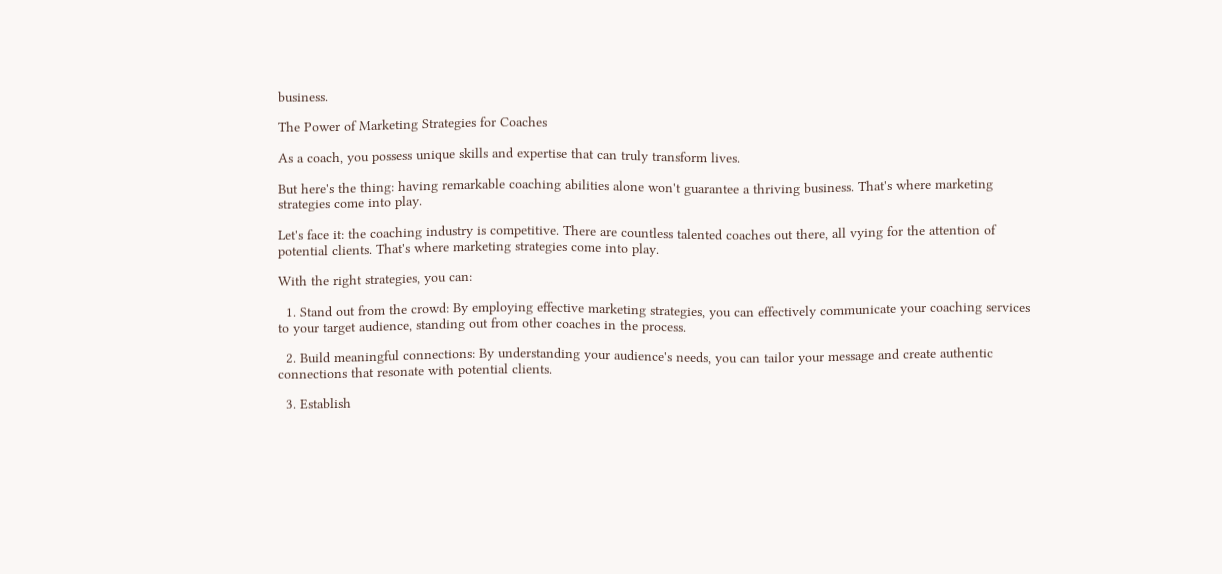business.

The Power of Marketing Strategies for Coaches

As a coach, you possess unique skills and expertise that can truly transform lives.

But here's the thing: having remarkable coaching abilities alone won't guarantee a thriving business. That's where marketing strategies come into play.

Let's face it: the coaching industry is competitive. There are countless talented coaches out there, all vying for the attention of potential clients. That's where marketing strategies come into play.

With the right strategies, you can:

  1. Stand out from the crowd: By employing effective marketing strategies, you can effectively communicate your coaching services to your target audience, standing out from other coaches in the process.

  2. Build meaningful connections: By understanding your audience's needs, you can tailor your message and create authentic connections that resonate with potential clients.

  3. Establish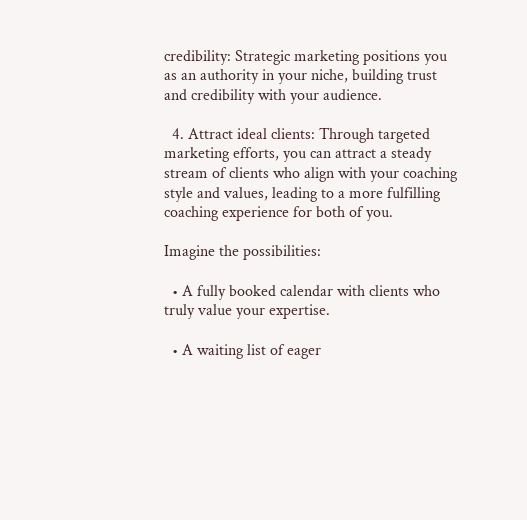credibility: Strategic marketing positions you as an authority in your niche, building trust and credibility with your audience.

  4. Attract ideal clients: Through targeted marketing efforts, you can attract a steady stream of clients who align with your coaching style and values, leading to a more fulfilling coaching experience for both of you.

Imagine the possibilities:

  • A fully booked calendar with clients who truly value your expertise.

  • A waiting list of eager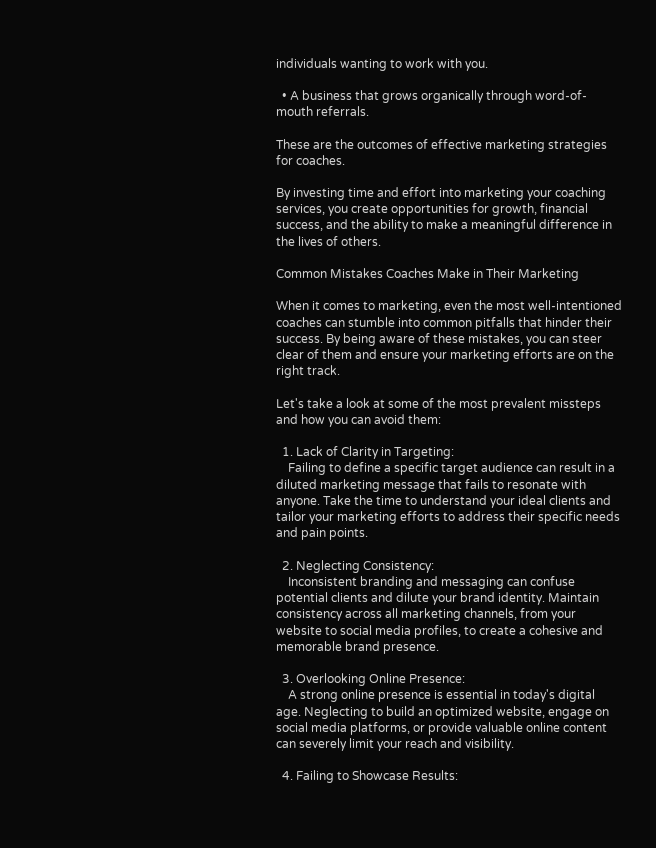individuals wanting to work with you.

  • A business that grows organically through word-of-mouth referrals.

These are the outcomes of effective marketing strategies for coaches.

By investing time and effort into marketing your coaching services, you create opportunities for growth, financial success, and the ability to make a meaningful difference in the lives of others.

Common Mistakes Coaches Make in Their Marketing

When it comes to marketing, even the most well-intentioned coaches can stumble into common pitfalls that hinder their success. By being aware of these mistakes, you can steer clear of them and ensure your marketing efforts are on the right track.

Let's take a look at some of the most prevalent missteps and how you can avoid them:

  1. Lack of Clarity in Targeting:
    Failing to define a specific target audience can result in a diluted marketing message that fails to resonate with anyone. Take the time to understand your ideal clients and tailor your marketing efforts to address their specific needs and pain points.

  2. Neglecting Consistency:
    Inconsistent branding and messaging can confuse potential clients and dilute your brand identity. Maintain consistency across all marketing channels, from your website to social media profiles, to create a cohesive and memorable brand presence.

  3. Overlooking Online Presence:
    A strong online presence is essential in today's digital age. Neglecting to build an optimized website, engage on social media platforms, or provide valuable online content can severely limit your reach and visibility.

  4. Failing to Showcase Results: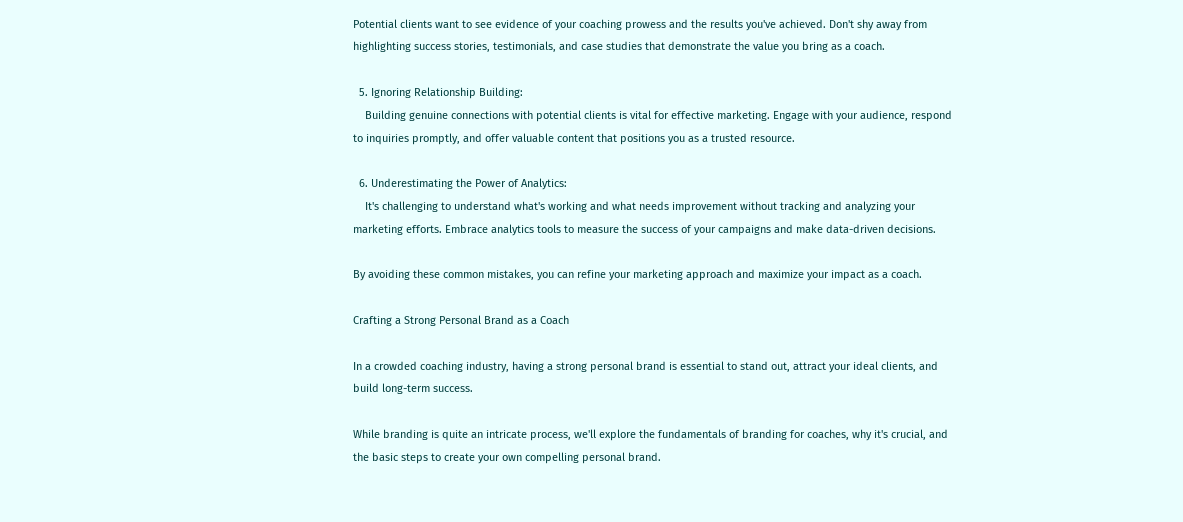Potential clients want to see evidence of your coaching prowess and the results you've achieved. Don't shy away from highlighting success stories, testimonials, and case studies that demonstrate the value you bring as a coach.

  5. Ignoring Relationship Building:
    Building genuine connections with potential clients is vital for effective marketing. Engage with your audience, respond to inquiries promptly, and offer valuable content that positions you as a trusted resource.

  6. Underestimating the Power of Analytics:
    It's challenging to understand what's working and what needs improvement without tracking and analyzing your marketing efforts. Embrace analytics tools to measure the success of your campaigns and make data-driven decisions.

By avoiding these common mistakes, you can refine your marketing approach and maximize your impact as a coach.

Crafting a Strong Personal Brand as a Coach

In a crowded coaching industry, having a strong personal brand is essential to stand out, attract your ideal clients, and build long-term success.

While branding is quite an intricate process, we'll explore the fundamentals of branding for coaches, why it's crucial, and the basic steps to create your own compelling personal brand.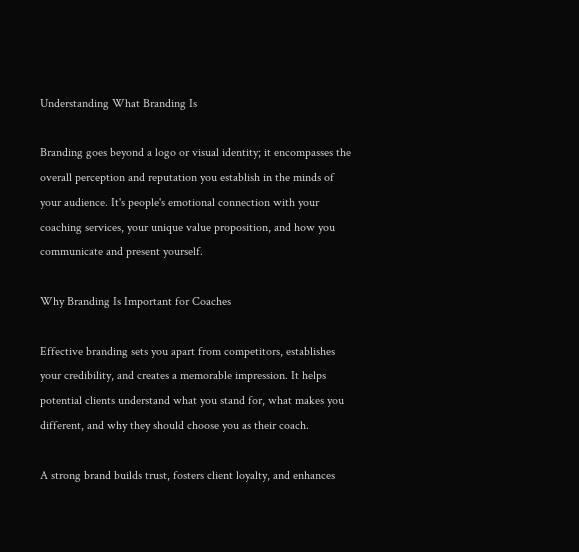Understanding What Branding Is

Branding goes beyond a logo or visual identity; it encompasses the overall perception and reputation you establish in the minds of your audience. It's people's emotional connection with your coaching services, your unique value proposition, and how you communicate and present yourself.

Why Branding Is Important for Coaches

Effective branding sets you apart from competitors, establishes your credibility, and creates a memorable impression. It helps potential clients understand what you stand for, what makes you different, and why they should choose you as their coach.

A strong brand builds trust, fosters client loyalty, and enhances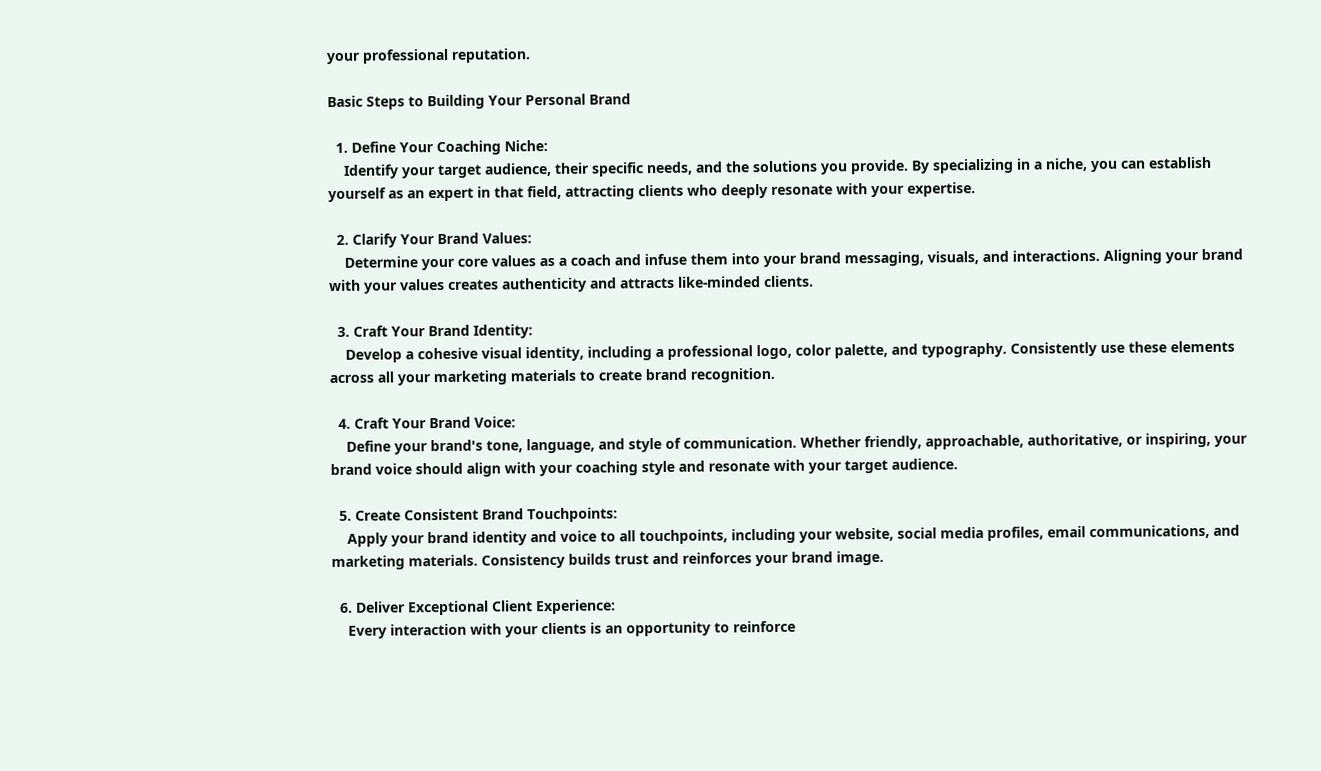your professional reputation.

Basic Steps to Building Your Personal Brand

  1. Define Your Coaching Niche:
    Identify your target audience, their specific needs, and the solutions you provide. By specializing in a niche, you can establish yourself as an expert in that field, attracting clients who deeply resonate with your expertise.

  2. Clarify Your Brand Values:
    Determine your core values as a coach and infuse them into your brand messaging, visuals, and interactions. Aligning your brand with your values creates authenticity and attracts like-minded clients.

  3. Craft Your Brand Identity:
    Develop a cohesive visual identity, including a professional logo, color palette, and typography. Consistently use these elements across all your marketing materials to create brand recognition.

  4. Craft Your Brand Voice:
    Define your brand's tone, language, and style of communication. Whether friendly, approachable, authoritative, or inspiring, your brand voice should align with your coaching style and resonate with your target audience.

  5. Create Consistent Brand Touchpoints:
    Apply your brand identity and voice to all touchpoints, including your website, social media profiles, email communications, and marketing materials. Consistency builds trust and reinforces your brand image.

  6. Deliver Exceptional Client Experience:
    Every interaction with your clients is an opportunity to reinforce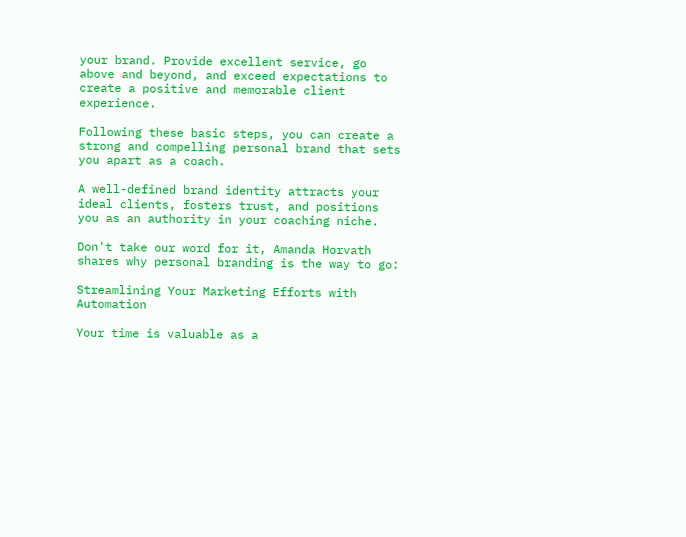your brand. Provide excellent service, go above and beyond, and exceed expectations to create a positive and memorable client experience.

Following these basic steps, you can create a strong and compelling personal brand that sets you apart as a coach.

A well-defined brand identity attracts your ideal clients, fosters trust, and positions you as an authority in your coaching niche.

Don't take our word for it, Amanda Horvath shares why personal branding is the way to go:

Streamlining Your Marketing Efforts with Automation

Your time is valuable as a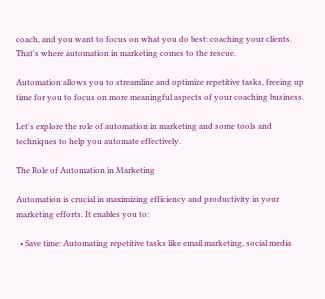coach, and you want to focus on what you do best: coaching your clients. That's where automation in marketing comes to the rescue.

Automation allows you to streamline and optimize repetitive tasks, freeing up time for you to focus on more meaningful aspects of your coaching business.

Let's explore the role of automation in marketing and some tools and techniques to help you automate effectively.

The Role of Automation in Marketing

Automation is crucial in maximizing efficiency and productivity in your marketing efforts. It enables you to:

  • Save time: Automating repetitive tasks like email marketing, social media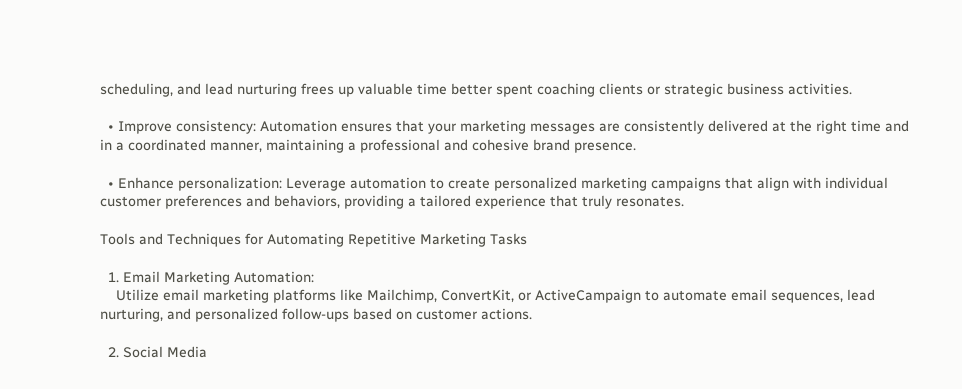scheduling, and lead nurturing frees up valuable time better spent coaching clients or strategic business activities.

  • Improve consistency: Automation ensures that your marketing messages are consistently delivered at the right time and in a coordinated manner, maintaining a professional and cohesive brand presence.

  • Enhance personalization: Leverage automation to create personalized marketing campaigns that align with individual customer preferences and behaviors, providing a tailored experience that truly resonates.

Tools and Techniques for Automating Repetitive Marketing Tasks

  1. Email Marketing Automation:
    Utilize email marketing platforms like Mailchimp, ConvertKit, or ActiveCampaign to automate email sequences, lead nurturing, and personalized follow-ups based on customer actions.

  2. Social Media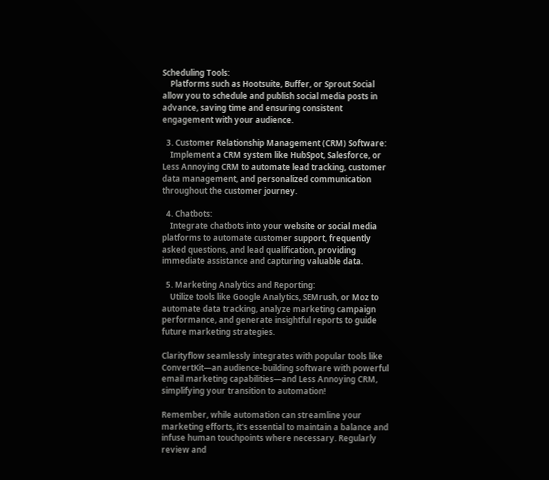Scheduling Tools:
    Platforms such as Hootsuite, Buffer, or Sprout Social allow you to schedule and publish social media posts in advance, saving time and ensuring consistent engagement with your audience.

  3. Customer Relationship Management (CRM) Software:
    Implement a CRM system like HubSpot, Salesforce, or Less Annoying CRM to automate lead tracking, customer data management, and personalized communication throughout the customer journey.

  4. Chatbots:
    Integrate chatbots into your website or social media platforms to automate customer support, frequently asked questions, and lead qualification, providing immediate assistance and capturing valuable data.

  5. Marketing Analytics and Reporting:
    Utilize tools like Google Analytics, SEMrush, or Moz to automate data tracking, analyze marketing campaign performance, and generate insightful reports to guide future marketing strategies.

Clarityflow seamlessly integrates with popular tools like ConvertKit—an audience-building software with powerful email marketing capabilities—and Less Annoying CRM, simplifying your transition to automation!

Remember, while automation can streamline your marketing efforts, it's essential to maintain a balance and infuse human touchpoints where necessary. Regularly review and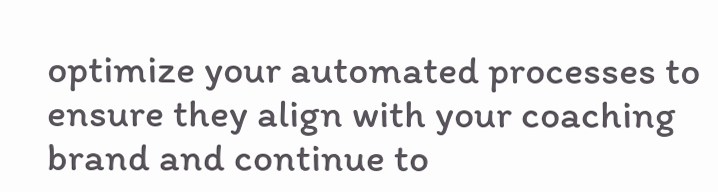optimize your automated processes to ensure they align with your coaching brand and continue to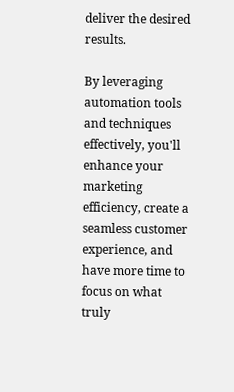deliver the desired results.

By leveraging automation tools and techniques effectively, you'll enhance your marketing efficiency, create a seamless customer experience, and have more time to focus on what truly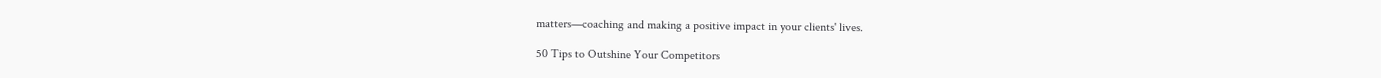matters—coaching and making a positive impact in your clients' lives.

50 Tips to Outshine Your Competitors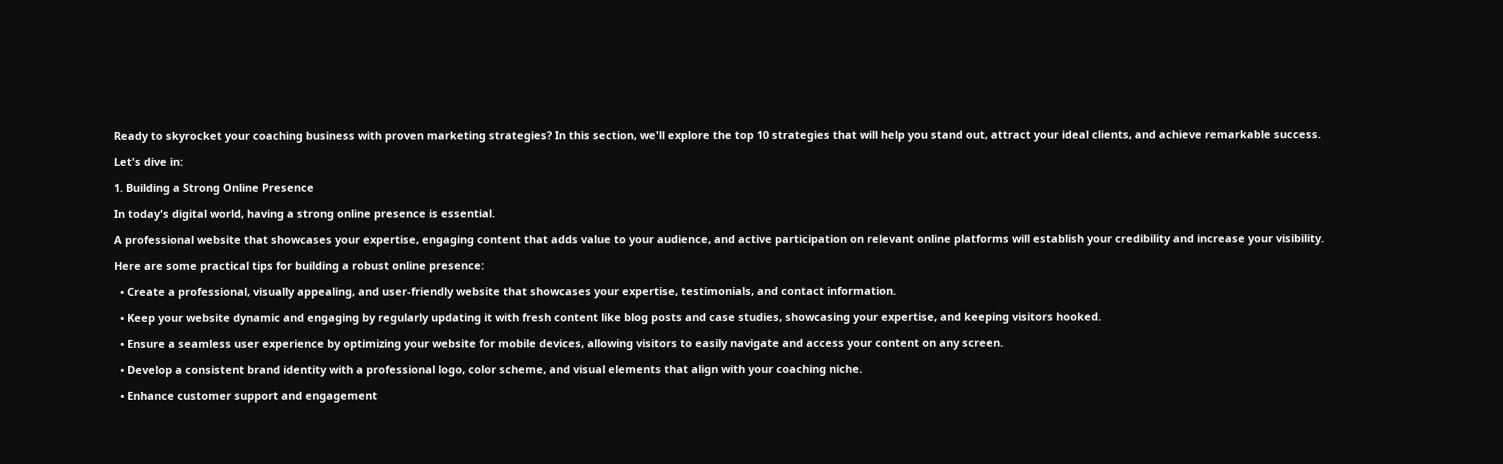Ready to skyrocket your coaching business with proven marketing strategies? In this section, we'll explore the top 10 strategies that will help you stand out, attract your ideal clients, and achieve remarkable success.

Let's dive in:

1. Building a Strong Online Presence

In today's digital world, having a strong online presence is essential.

A professional website that showcases your expertise, engaging content that adds value to your audience, and active participation on relevant online platforms will establish your credibility and increase your visibility.

Here are some practical tips for building a robust online presence:

  • Create a professional, visually appealing, and user-friendly website that showcases your expertise, testimonials, and contact information.

  • Keep your website dynamic and engaging by regularly updating it with fresh content like blog posts and case studies, showcasing your expertise, and keeping visitors hooked.

  • Ensure a seamless user experience by optimizing your website for mobile devices, allowing visitors to easily navigate and access your content on any screen.

  • Develop a consistent brand identity with a professional logo, color scheme, and visual elements that align with your coaching niche.

  • Enhance customer support and engagement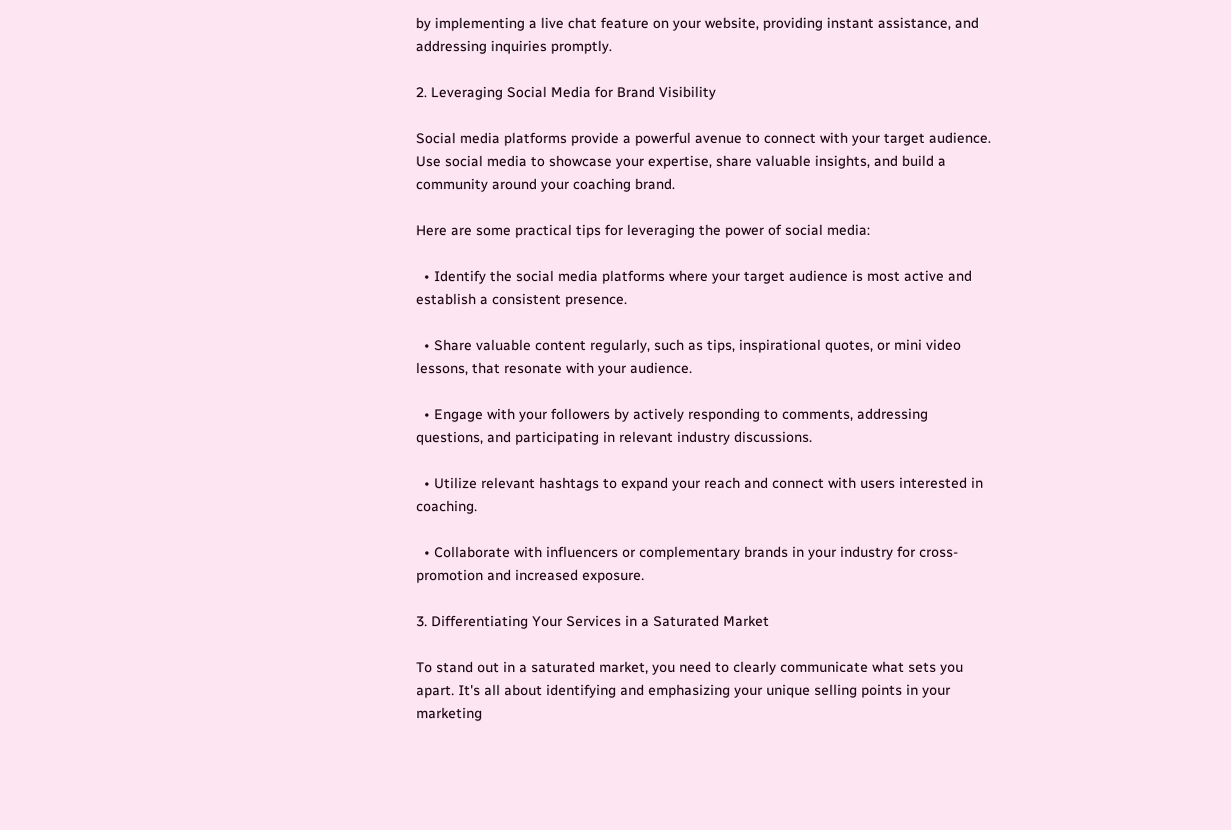by implementing a live chat feature on your website, providing instant assistance, and addressing inquiries promptly.

2. Leveraging Social Media for Brand Visibility

Social media platforms provide a powerful avenue to connect with your target audience. Use social media to showcase your expertise, share valuable insights, and build a community around your coaching brand.

Here are some practical tips for leveraging the power of social media:

  • Identify the social media platforms where your target audience is most active and establish a consistent presence.

  • Share valuable content regularly, such as tips, inspirational quotes, or mini video lessons, that resonate with your audience.

  • Engage with your followers by actively responding to comments, addressing questions, and participating in relevant industry discussions.

  • Utilize relevant hashtags to expand your reach and connect with users interested in coaching.

  • Collaborate with influencers or complementary brands in your industry for cross-promotion and increased exposure.

3. Differentiating Your Services in a Saturated Market

To stand out in a saturated market, you need to clearly communicate what sets you apart. It's all about identifying and emphasizing your unique selling points in your marketing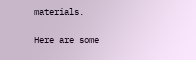materials.

Here are some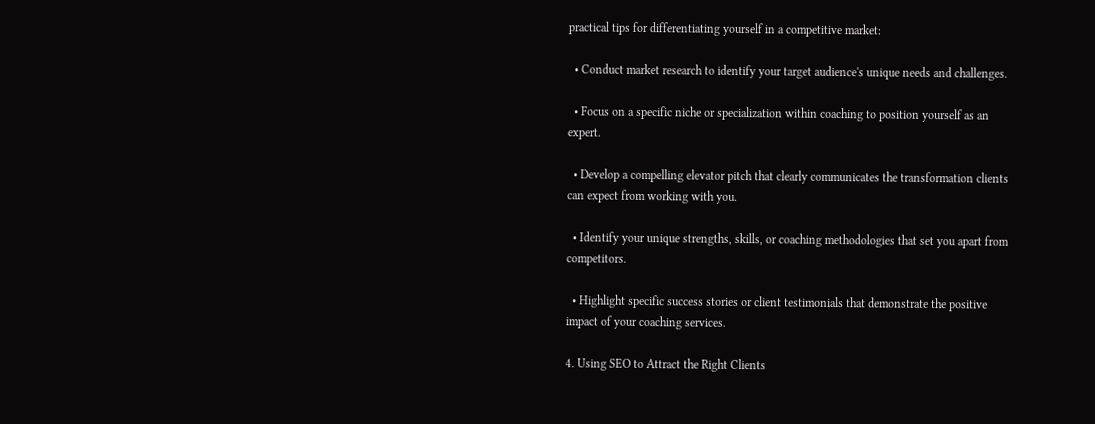practical tips for differentiating yourself in a competitive market:

  • Conduct market research to identify your target audience's unique needs and challenges.

  • Focus on a specific niche or specialization within coaching to position yourself as an expert.

  • Develop a compelling elevator pitch that clearly communicates the transformation clients can expect from working with you.

  • Identify your unique strengths, skills, or coaching methodologies that set you apart from competitors.

  • Highlight specific success stories or client testimonials that demonstrate the positive impact of your coaching services.

4. Using SEO to Attract the Right Clients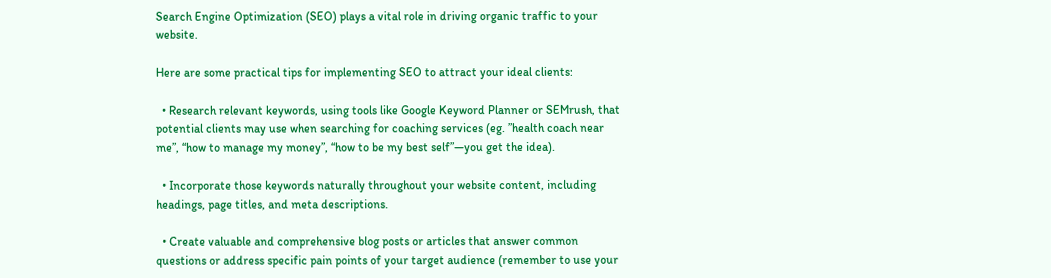Search Engine Optimization (SEO) plays a vital role in driving organic traffic to your website.

Here are some practical tips for implementing SEO to attract your ideal clients:

  • Research relevant keywords, using tools like Google Keyword Planner or SEMrush, that potential clients may use when searching for coaching services (eg. ”health coach near me”, “how to manage my money”, “how to be my best self”—you get the idea).

  • Incorporate those keywords naturally throughout your website content, including headings, page titles, and meta descriptions.

  • Create valuable and comprehensive blog posts or articles that answer common questions or address specific pain points of your target audience (remember to use your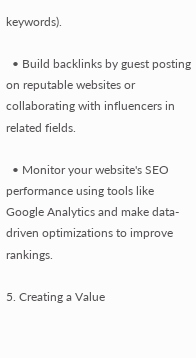keywords).

  • Build backlinks by guest posting on reputable websites or collaborating with influencers in related fields.

  • Monitor your website's SEO performance using tools like Google Analytics and make data-driven optimizations to improve rankings.

5. Creating a Value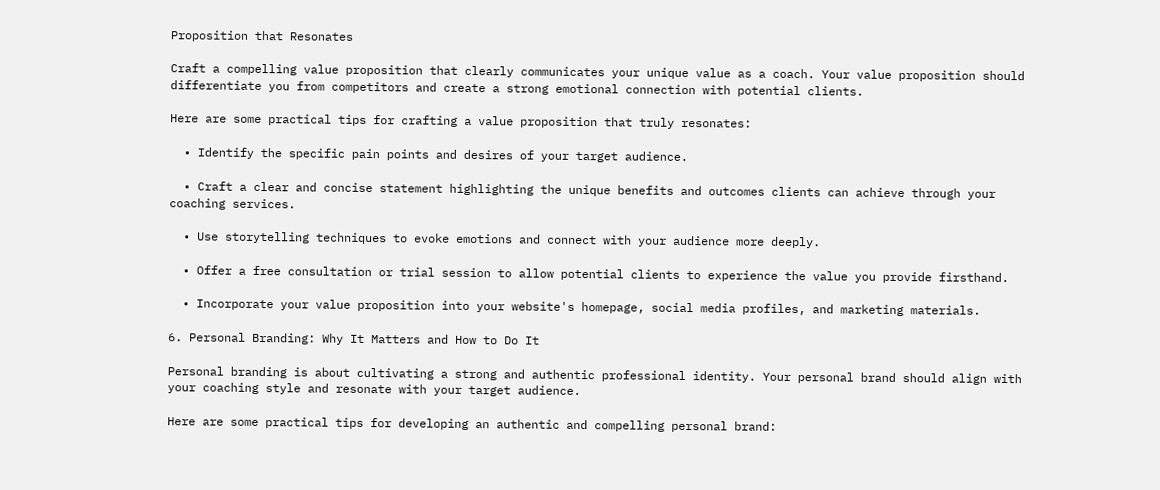Proposition that Resonates

Craft a compelling value proposition that clearly communicates your unique value as a coach. Your value proposition should differentiate you from competitors and create a strong emotional connection with potential clients.

Here are some practical tips for crafting a value proposition that truly resonates:

  • Identify the specific pain points and desires of your target audience.

  • Craft a clear and concise statement highlighting the unique benefits and outcomes clients can achieve through your coaching services.

  • Use storytelling techniques to evoke emotions and connect with your audience more deeply.

  • Offer a free consultation or trial session to allow potential clients to experience the value you provide firsthand.

  • Incorporate your value proposition into your website's homepage, social media profiles, and marketing materials.

6. Personal Branding: Why It Matters and How to Do It

Personal branding is about cultivating a strong and authentic professional identity. Your personal brand should align with your coaching style and resonate with your target audience.

Here are some practical tips for developing an authentic and compelling personal brand: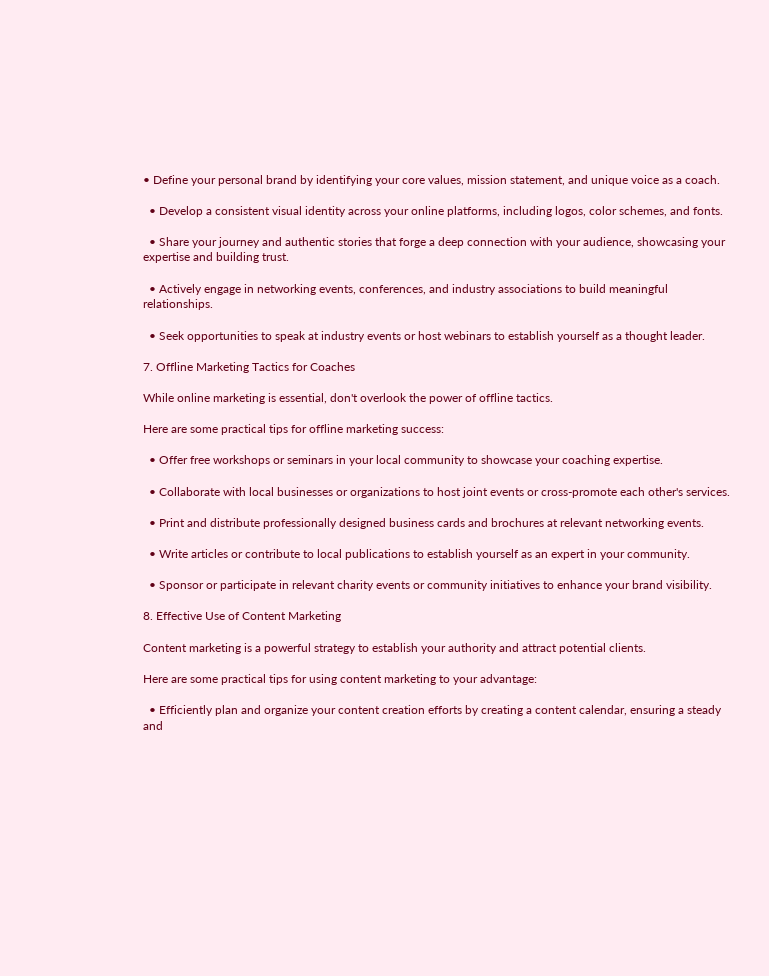• Define your personal brand by identifying your core values, mission statement, and unique voice as a coach.

  • Develop a consistent visual identity across your online platforms, including logos, color schemes, and fonts.

  • Share your journey and authentic stories that forge a deep connection with your audience, showcasing your expertise and building trust.

  • Actively engage in networking events, conferences, and industry associations to build meaningful relationships.

  • Seek opportunities to speak at industry events or host webinars to establish yourself as a thought leader.

7. Offline Marketing Tactics for Coaches

While online marketing is essential, don't overlook the power of offline tactics.

Here are some practical tips for offline marketing success:

  • Offer free workshops or seminars in your local community to showcase your coaching expertise.

  • Collaborate with local businesses or organizations to host joint events or cross-promote each other's services.

  • Print and distribute professionally designed business cards and brochures at relevant networking events.

  • Write articles or contribute to local publications to establish yourself as an expert in your community.

  • Sponsor or participate in relevant charity events or community initiatives to enhance your brand visibility.

8. Effective Use of Content Marketing

Content marketing is a powerful strategy to establish your authority and attract potential clients.

Here are some practical tips for using content marketing to your advantage:

  • Efficiently plan and organize your content creation efforts by creating a content calendar, ensuring a steady and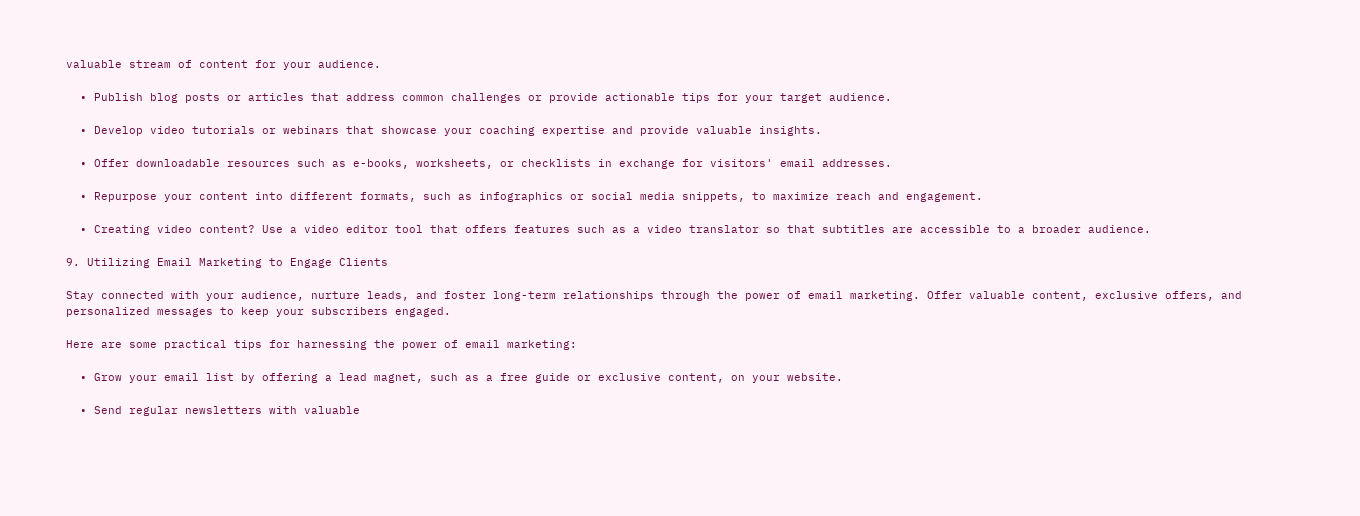valuable stream of content for your audience.

  • Publish blog posts or articles that address common challenges or provide actionable tips for your target audience.

  • Develop video tutorials or webinars that showcase your coaching expertise and provide valuable insights.

  • Offer downloadable resources such as e-books, worksheets, or checklists in exchange for visitors' email addresses.

  • Repurpose your content into different formats, such as infographics or social media snippets, to maximize reach and engagement.

  • Creating video content? Use a video editor tool that offers features such as a video translator so that subtitles are accessible to a broader audience.

9. Utilizing Email Marketing to Engage Clients

Stay connected with your audience, nurture leads, and foster long-term relationships through the power of email marketing. Offer valuable content, exclusive offers, and personalized messages to keep your subscribers engaged.

Here are some practical tips for harnessing the power of email marketing:

  • Grow your email list by offering a lead magnet, such as a free guide or exclusive content, on your website.

  • Send regular newsletters with valuable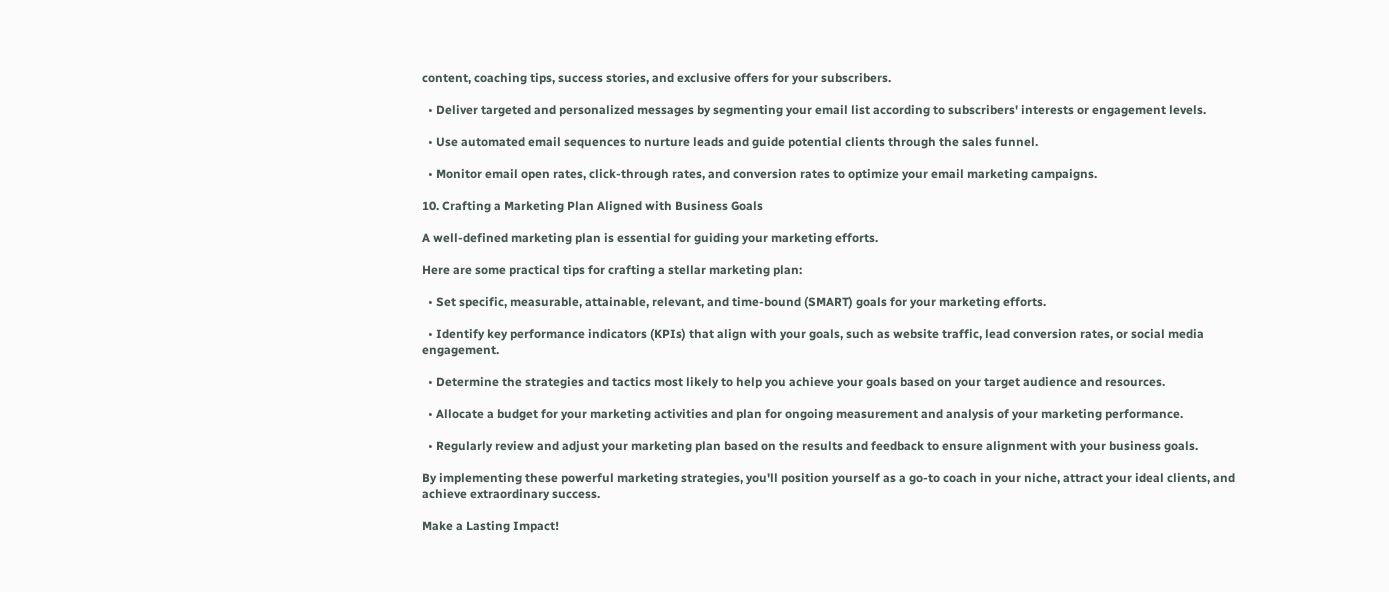content, coaching tips, success stories, and exclusive offers for your subscribers.

  • Deliver targeted and personalized messages by segmenting your email list according to subscribers' interests or engagement levels.

  • Use automated email sequences to nurture leads and guide potential clients through the sales funnel.

  • Monitor email open rates, click-through rates, and conversion rates to optimize your email marketing campaigns.

10. Crafting a Marketing Plan Aligned with Business Goals

A well-defined marketing plan is essential for guiding your marketing efforts.

Here are some practical tips for crafting a stellar marketing plan:

  • Set specific, measurable, attainable, relevant, and time-bound (SMART) goals for your marketing efforts.

  • Identify key performance indicators (KPIs) that align with your goals, such as website traffic, lead conversion rates, or social media engagement.

  • Determine the strategies and tactics most likely to help you achieve your goals based on your target audience and resources.

  • Allocate a budget for your marketing activities and plan for ongoing measurement and analysis of your marketing performance.

  • Regularly review and adjust your marketing plan based on the results and feedback to ensure alignment with your business goals.

By implementing these powerful marketing strategies, you'll position yourself as a go-to coach in your niche, attract your ideal clients, and achieve extraordinary success.

Make a Lasting Impact!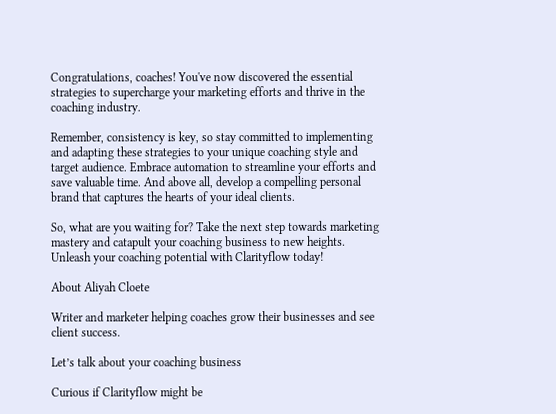Congratulations, coaches! You've now discovered the essential strategies to supercharge your marketing efforts and thrive in the coaching industry.

Remember, consistency is key, so stay committed to implementing and adapting these strategies to your unique coaching style and target audience. Embrace automation to streamline your efforts and save valuable time. And above all, develop a compelling personal brand that captures the hearts of your ideal clients.

So, what are you waiting for? Take the next step towards marketing mastery and catapult your coaching business to new heights. Unleash your coaching potential with Clarityflow today!

About Aliyah Cloete

Writer and marketer helping coaches grow their businesses and see client success.

Let’s talk about your coaching business

Curious if Clarityflow might be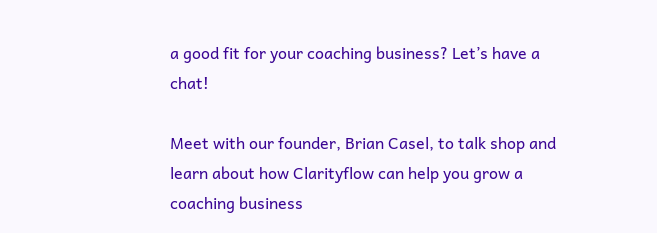a good fit for your coaching business? Let’s have a chat!

Meet with our founder, Brian Casel, to talk shop and learn about how Clarityflow can help you grow a coaching business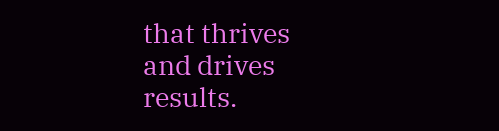that thrives and drives results.